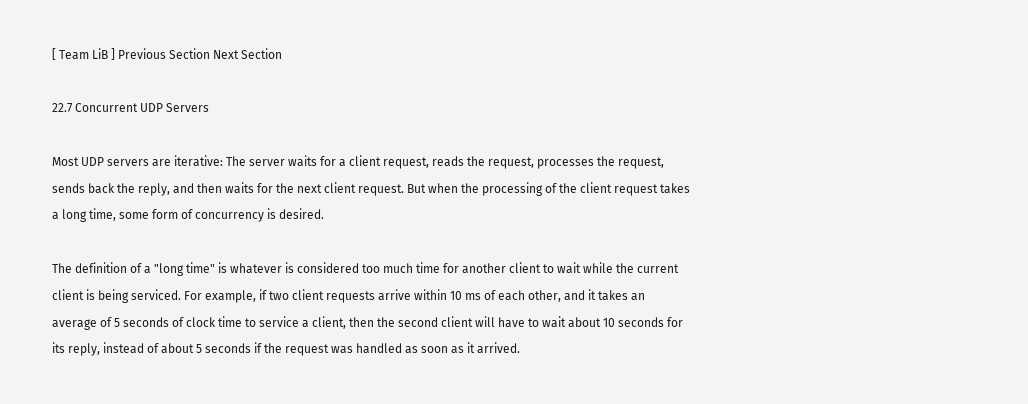[ Team LiB ] Previous Section Next Section

22.7 Concurrent UDP Servers

Most UDP servers are iterative: The server waits for a client request, reads the request, processes the request, sends back the reply, and then waits for the next client request. But when the processing of the client request takes a long time, some form of concurrency is desired.

The definition of a "long time" is whatever is considered too much time for another client to wait while the current client is being serviced. For example, if two client requests arrive within 10 ms of each other, and it takes an average of 5 seconds of clock time to service a client, then the second client will have to wait about 10 seconds for its reply, instead of about 5 seconds if the request was handled as soon as it arrived.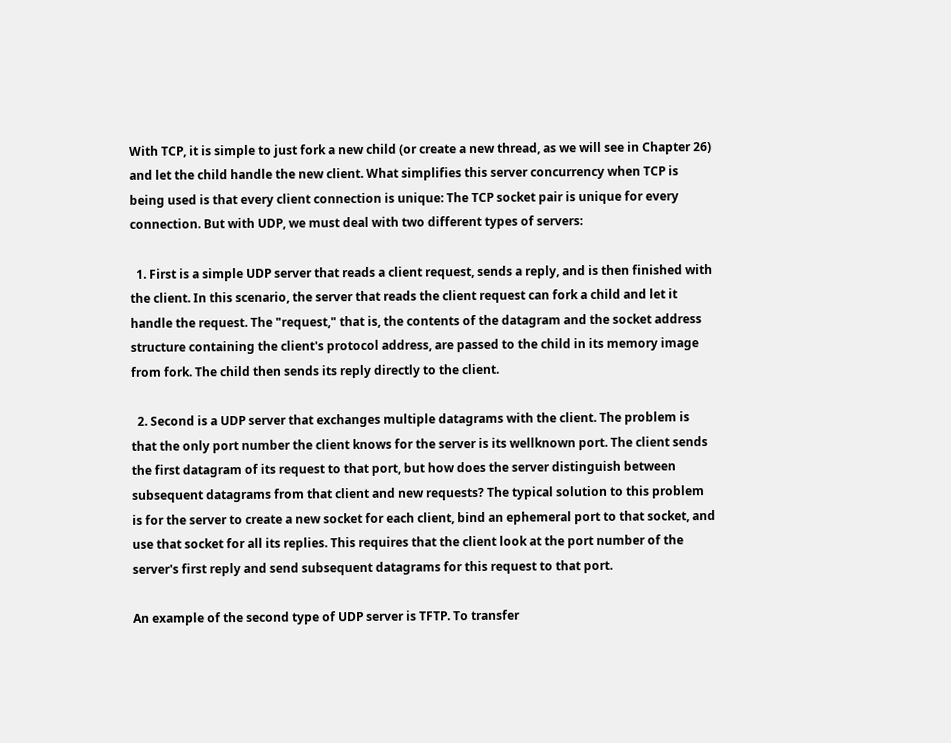With TCP, it is simple to just fork a new child (or create a new thread, as we will see in Chapter 26) and let the child handle the new client. What simplifies this server concurrency when TCP is being used is that every client connection is unique: The TCP socket pair is unique for every connection. But with UDP, we must deal with two different types of servers:

  1. First is a simple UDP server that reads a client request, sends a reply, and is then finished with the client. In this scenario, the server that reads the client request can fork a child and let it handle the request. The "request," that is, the contents of the datagram and the socket address structure containing the client's protocol address, are passed to the child in its memory image from fork. The child then sends its reply directly to the client.

  2. Second is a UDP server that exchanges multiple datagrams with the client. The problem is that the only port number the client knows for the server is its wellknown port. The client sends the first datagram of its request to that port, but how does the server distinguish between subsequent datagrams from that client and new requests? The typical solution to this problem is for the server to create a new socket for each client, bind an ephemeral port to that socket, and use that socket for all its replies. This requires that the client look at the port number of the server's first reply and send subsequent datagrams for this request to that port.

An example of the second type of UDP server is TFTP. To transfer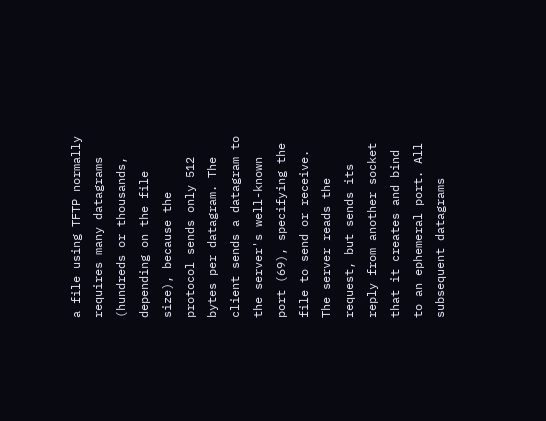a file using TFTP normally requires many datagrams (hundreds or thousands, depending on the file size), because the protocol sends only 512 bytes per datagram. The client sends a datagram to the server's well-known port (69), specifying the file to send or receive. The server reads the request, but sends its reply from another socket that it creates and bind to an ephemeral port. All subsequent datagrams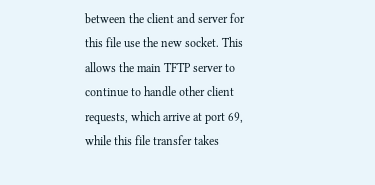between the client and server for this file use the new socket. This allows the main TFTP server to continue to handle other client requests, which arrive at port 69, while this file transfer takes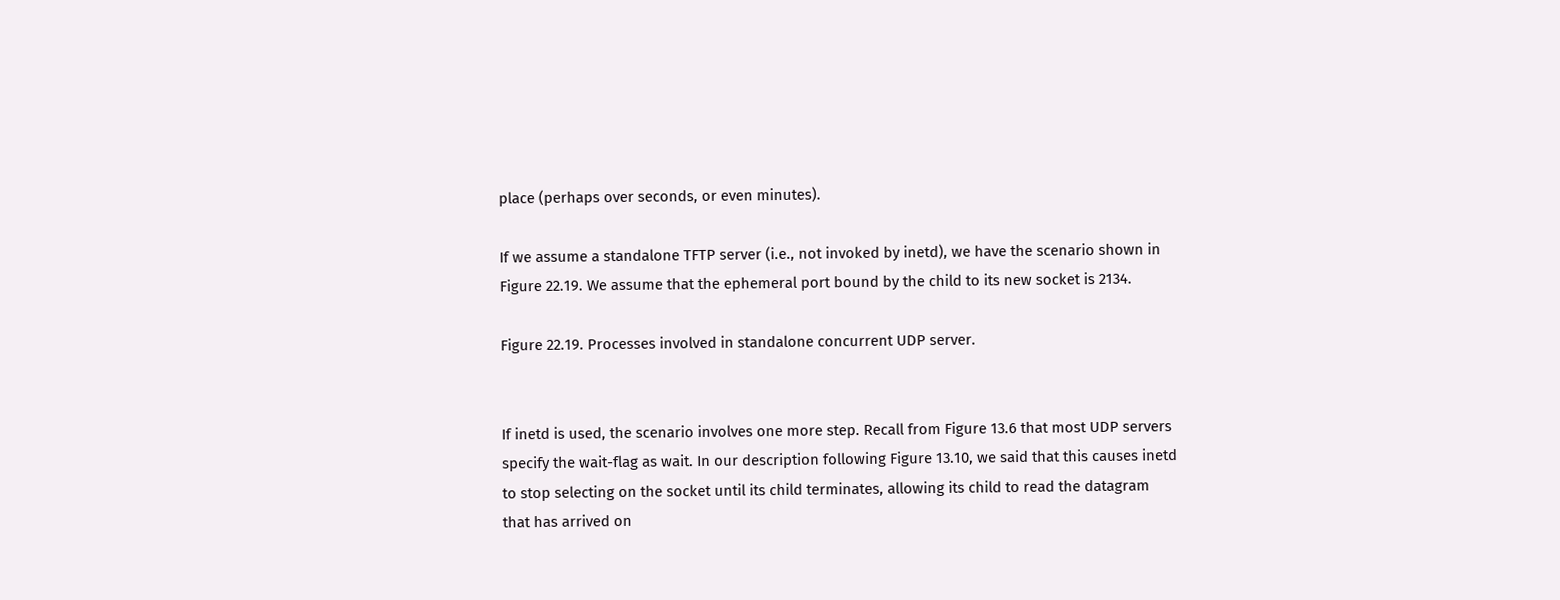place (perhaps over seconds, or even minutes).

If we assume a standalone TFTP server (i.e., not invoked by inetd), we have the scenario shown in Figure 22.19. We assume that the ephemeral port bound by the child to its new socket is 2134.

Figure 22.19. Processes involved in standalone concurrent UDP server.


If inetd is used, the scenario involves one more step. Recall from Figure 13.6 that most UDP servers specify the wait-flag as wait. In our description following Figure 13.10, we said that this causes inetd to stop selecting on the socket until its child terminates, allowing its child to read the datagram that has arrived on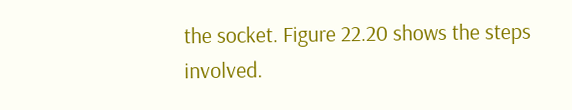the socket. Figure 22.20 shows the steps involved.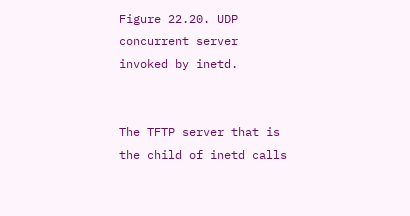Figure 22.20. UDP concurrent server invoked by inetd.


The TFTP server that is the child of inetd calls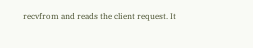recvfrom and reads the client request. It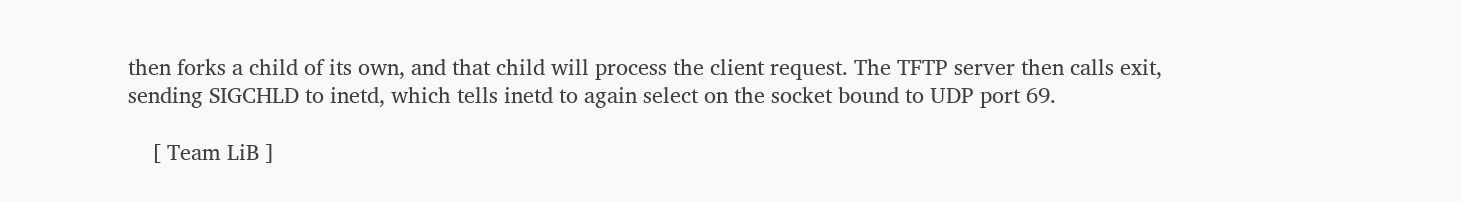then forks a child of its own, and that child will process the client request. The TFTP server then calls exit, sending SIGCHLD to inetd, which tells inetd to again select on the socket bound to UDP port 69.

    [ Team LiB ]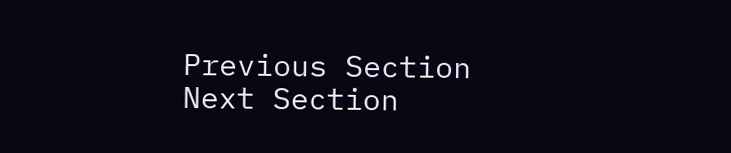Previous Section Next Section